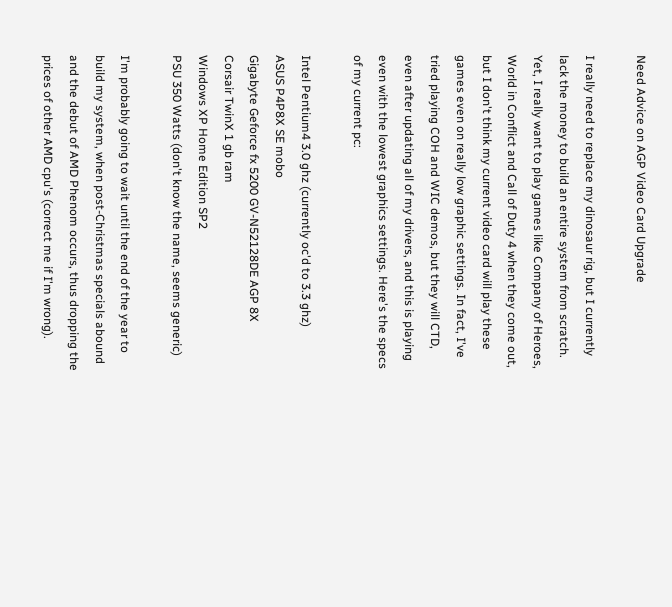Need Advice on AGP Video Card Upgrade

I really need to replace my dinosaur rig, but I currently lack the money to build an entire system from scratch. Yet, I really want to play games like Company of Heroes, World in Conflict and Call of Duty 4 when they come out, but I don't think my current video card will play these games even on really low graphic settings. In fact, I've tried playing COH and WIC demos, but they will CTD, even after updating all of my drivers, and this is playing even with the lowest graphics settings. Here's the specs of my current pc:

Intel Pentium4 3.0 ghz (currently oc'd to 3.3 ghz)
ASUS P4P8X SE mobo
Gigabyte Geforce fx 5200 GV-N52128DE AGP 8X
Corsair TwinX 1 gb ram
Windows XP Home Edition SP2
PSU 350 Watts (don't know the name, seems generic)

I'm probably going to wait until the end of the year to build my system, when post-Christmas specials abound and the debut of AMD Phenom occurs, thus dropping the prices of other AMD cpu's (correct me if I'm wrong).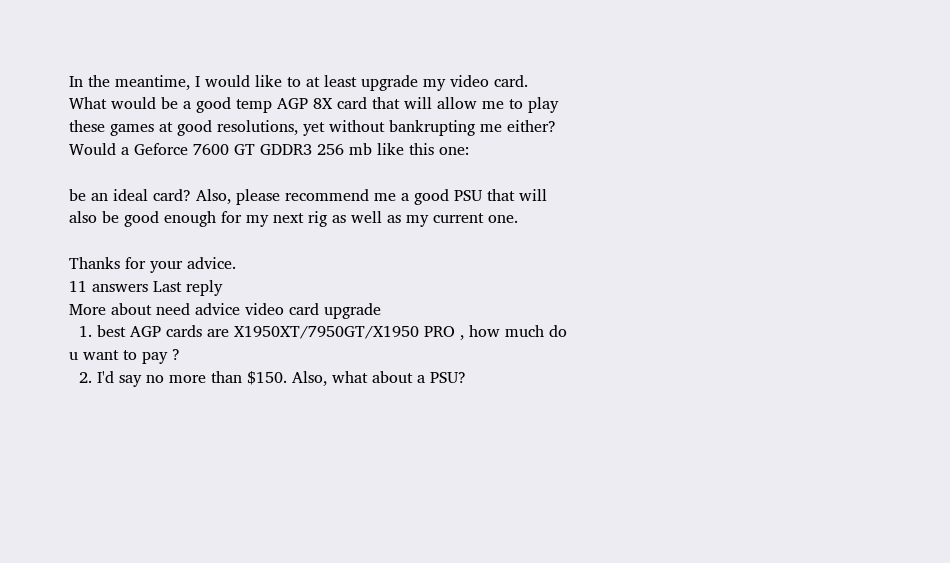In the meantime, I would like to at least upgrade my video card. What would be a good temp AGP 8X card that will allow me to play these games at good resolutions, yet without bankrupting me either? Would a Geforce 7600 GT GDDR3 256 mb like this one:

be an ideal card? Also, please recommend me a good PSU that will also be good enough for my next rig as well as my current one.

Thanks for your advice.
11 answers Last reply
More about need advice video card upgrade
  1. best AGP cards are X1950XT/7950GT/X1950 PRO , how much do u want to pay ?
  2. I'd say no more than $150. Also, what about a PSU?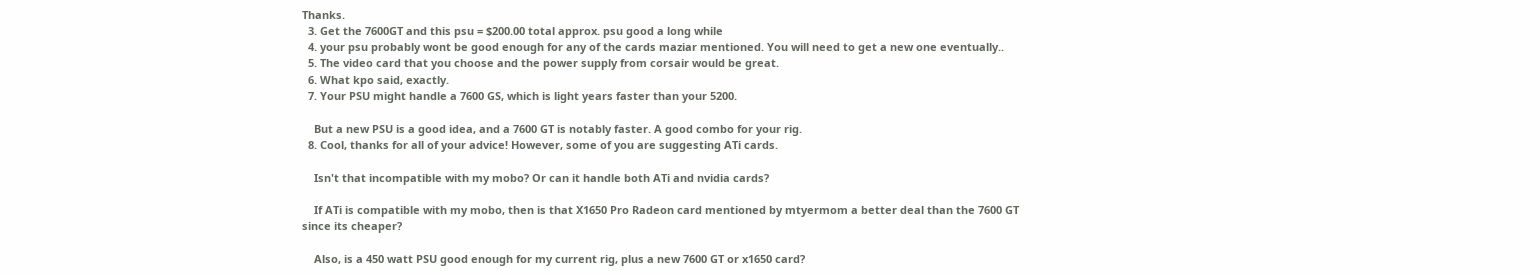Thanks.
  3. Get the 7600GT and this psu = $200.00 total approx. psu good a long while
  4. your psu probably wont be good enough for any of the cards maziar mentioned. You will need to get a new one eventually..
  5. The video card that you choose and the power supply from corsair would be great.
  6. What kpo said, exactly.
  7. Your PSU might handle a 7600 GS, which is light years faster than your 5200.

    But a new PSU is a good idea, and a 7600 GT is notably faster. A good combo for your rig.
  8. Cool, thanks for all of your advice! However, some of you are suggesting ATi cards.

    Isn't that incompatible with my mobo? Or can it handle both ATi and nvidia cards?

    If ATi is compatible with my mobo, then is that X1650 Pro Radeon card mentioned by mtyermom a better deal than the 7600 GT since its cheaper?

    Also, is a 450 watt PSU good enough for my current rig, plus a new 7600 GT or x1650 card?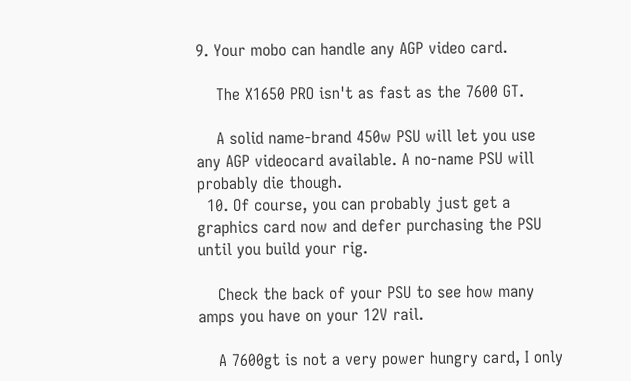9. Your mobo can handle any AGP video card.

    The X1650 PRO isn't as fast as the 7600 GT.

    A solid name-brand 450w PSU will let you use any AGP videocard available. A no-name PSU will probably die though.
  10. Of course, you can probably just get a graphics card now and defer purchasing the PSU until you build your rig.

    Check the back of your PSU to see how many amps you have on your 12V rail.

    A 7600gt is not a very power hungry card, I only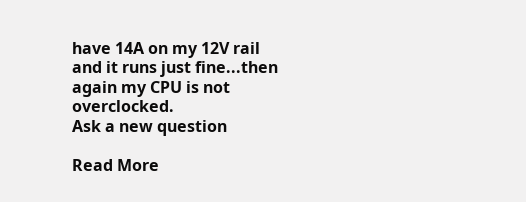have 14A on my 12V rail and it runs just fine...then again my CPU is not overclocked.
Ask a new question

Read More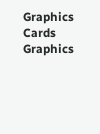Graphics Cards Graphics